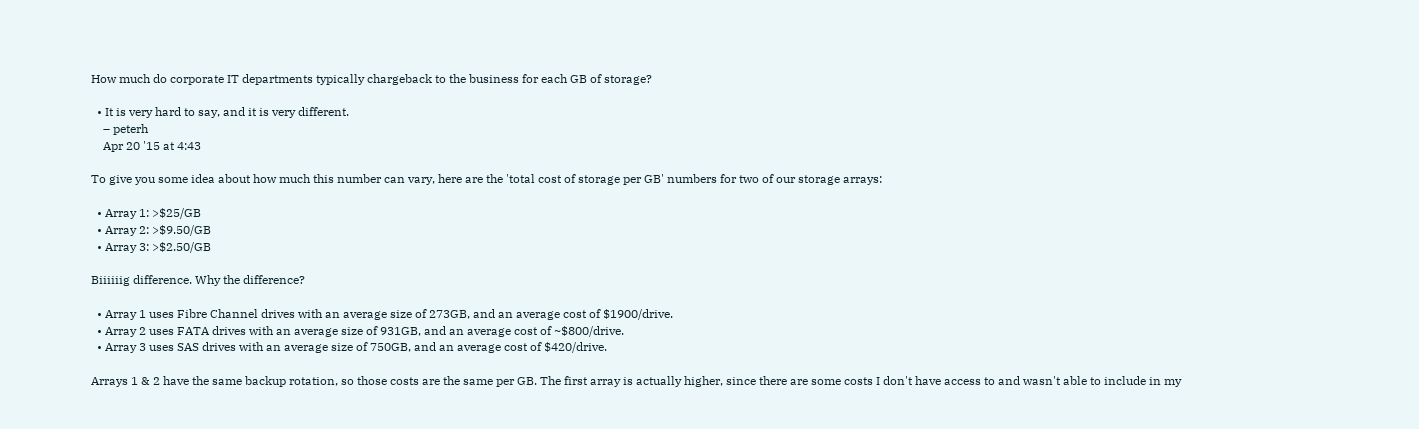How much do corporate IT departments typically chargeback to the business for each GB of storage?

  • It is very hard to say, and it is very different.
    – peterh
    Apr 20 '15 at 4:43

To give you some idea about how much this number can vary, here are the 'total cost of storage per GB' numbers for two of our storage arrays:

  • Array 1: >$25/GB
  • Array 2: >$9.50/GB
  • Array 3: >$2.50/GB

Biiiiiig difference. Why the difference?

  • Array 1 uses Fibre Channel drives with an average size of 273GB, and an average cost of $1900/drive.
  • Array 2 uses FATA drives with an average size of 931GB, and an average cost of ~$800/drive.
  • Array 3 uses SAS drives with an average size of 750GB, and an average cost of $420/drive.

Arrays 1 & 2 have the same backup rotation, so those costs are the same per GB. The first array is actually higher, since there are some costs I don't have access to and wasn't able to include in my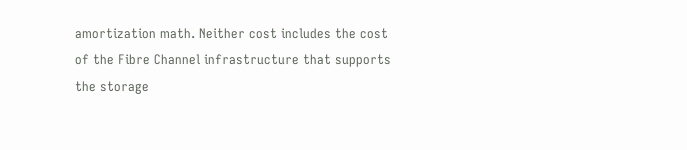amortization math. Neither cost includes the cost of the Fibre Channel infrastructure that supports the storage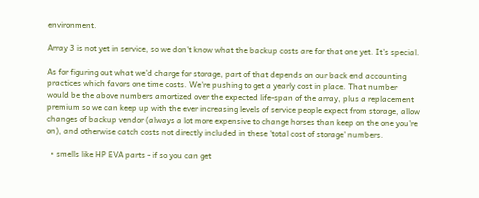environment.

Array 3 is not yet in service, so we don't know what the backup costs are for that one yet. It's special.

As for figuring out what we'd charge for storage, part of that depends on our back end accounting practices which favors one time costs. We're pushing to get a yearly cost in place. That number would be the above numbers amortized over the expected life-span of the array, plus a replacement premium so we can keep up with the ever increasing levels of service people expect from storage, allow changes of backup vendor (always a lot more expensive to change horses than keep on the one you're on), and otherwise catch costs not directly included in these 'total cost of storage' numbers.

  • smells like HP EVA parts - if so you can get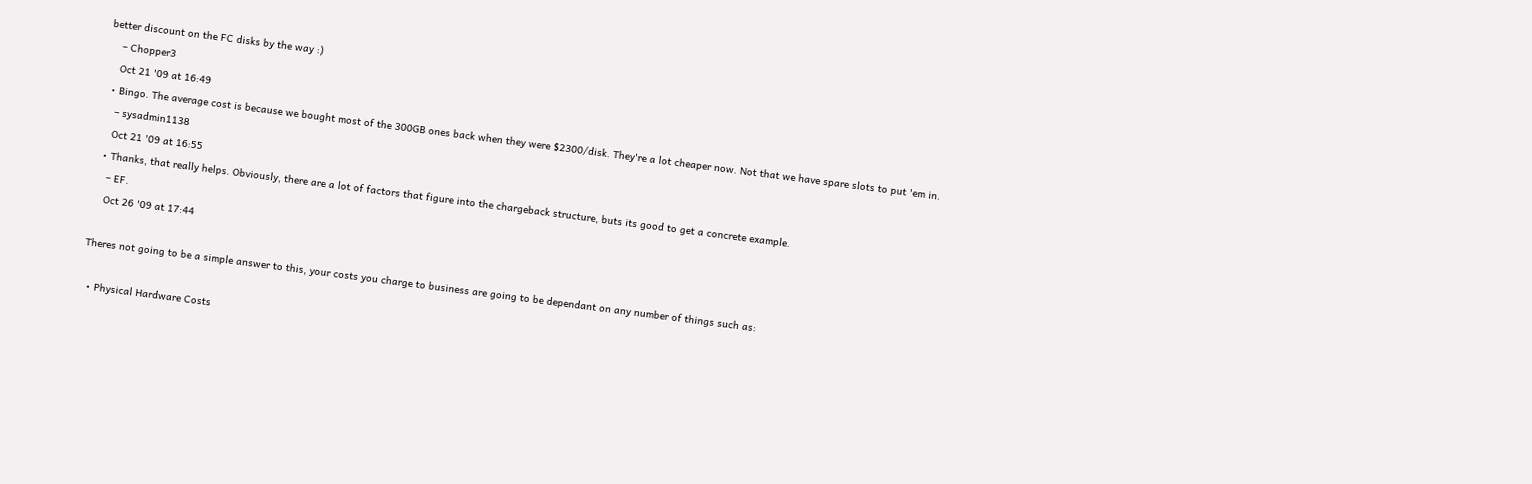better discount on the FC disks by the way :)
    – Chopper3
    Oct 21 '09 at 16:49
  • Bingo. The average cost is because we bought most of the 300GB ones back when they were $2300/disk. They're a lot cheaper now. Not that we have spare slots to put 'em in.
    – sysadmin1138
    Oct 21 '09 at 16:55
  • Thanks, that really helps. Obviously, there are a lot of factors that figure into the chargeback structure, buts its good to get a concrete example.
    – EF.
    Oct 26 '09 at 17:44

Theres not going to be a simple answer to this, your costs you charge to business are going to be dependant on any number of things such as:

  • Physical Hardware Costs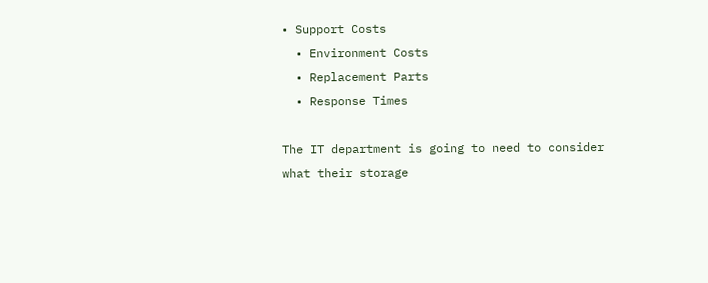• Support Costs
  • Environment Costs
  • Replacement Parts
  • Response Times

The IT department is going to need to consider what their storage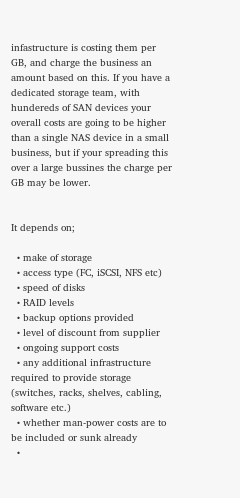infastructure is costing them per GB, and charge the business an amount based on this. If you have a dedicated storage team, with hundereds of SAN devices your overall costs are going to be higher than a single NAS device in a small business, but if your spreading this over a large bussines the charge per GB may be lower.


It depends on;

  • make of storage
  • access type (FC, iSCSI, NFS etc)
  • speed of disks
  • RAID levels
  • backup options provided
  • level of discount from supplier
  • ongoing support costs
  • any additional infrastructure required to provide storage (switches, racks, shelves, cabling, software etc.)
  • whether man-power costs are to be included or sunk already
  •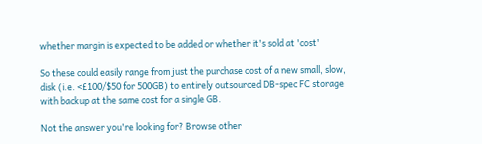whether margin is expected to be added or whether it's sold at 'cost'

So these could easily range from just the purchase cost of a new small, slow, disk (i.e. <£100/$50 for 500GB) to entirely outsourced DB-spec FC storage with backup at the same cost for a single GB.

Not the answer you're looking for? Browse other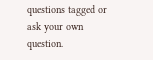questions tagged or ask your own question.